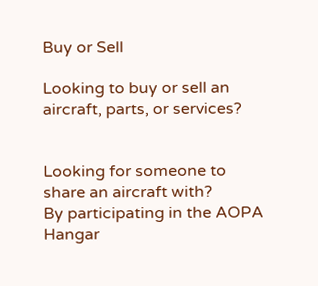Buy or Sell

Looking to buy or sell an aircraft, parts, or services?


Looking for someone to
share an aircraft with?
By participating in the AOPA Hangar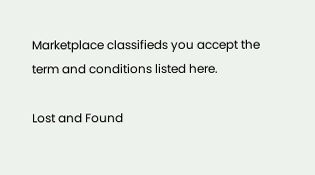Marketplace classifieds you accept the term and conditions listed here.

Lost and Found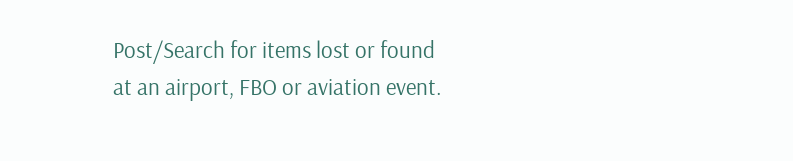Post/Search for items lost or found at an airport, FBO or aviation event.